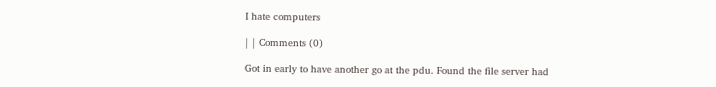I hate computers

| | Comments (0)

Got in early to have another go at the pdu. Found the file server had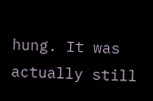hung. It was actually still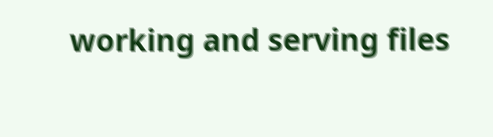working and serving files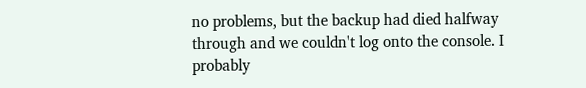no problems, but the backup had died halfway through and we couldn't log onto the console. I probably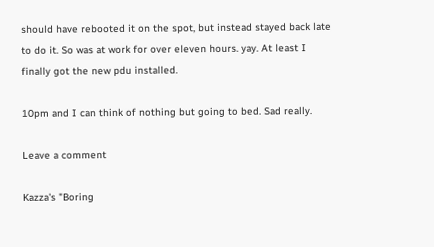should have rebooted it on the spot, but instead stayed back late to do it. So was at work for over eleven hours. yay. At least I finally got the new pdu installed.

10pm and I can think of nothing but going to bed. Sad really.

Leave a comment

Kazza's "Boring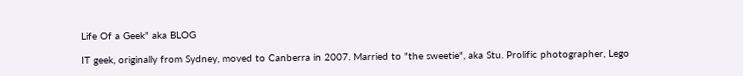Life Of a Geek" aka BLOG

IT geek, originally from Sydney, moved to Canberra in 2007. Married to "the sweetie", aka Stu. Prolific photographer, Lego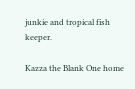junkie and tropical fish keeper.

Kazza the Blank One home